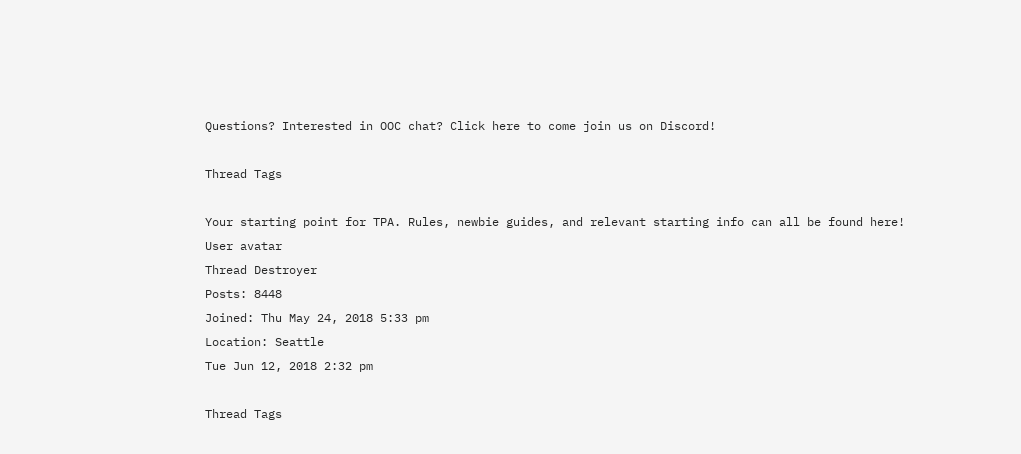Questions? Interested in OOC chat? Click here to come join us on Discord!

Thread Tags

Your starting point for TPA. Rules, newbie guides, and relevant starting info can all be found here!
User avatar
Thread Destroyer
Posts: 8448
Joined: Thu May 24, 2018 5:33 pm
Location: Seattle
Tue Jun 12, 2018 2:32 pm

Thread Tags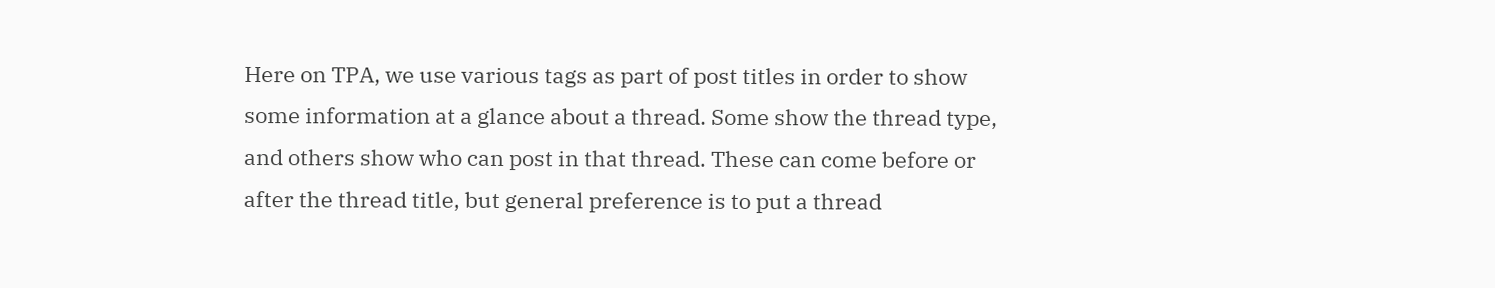Here on TPA, we use various tags as part of post titles in order to show some information at a glance about a thread. Some show the thread type, and others show who can post in that thread. These can come before or after the thread title, but general preference is to put a thread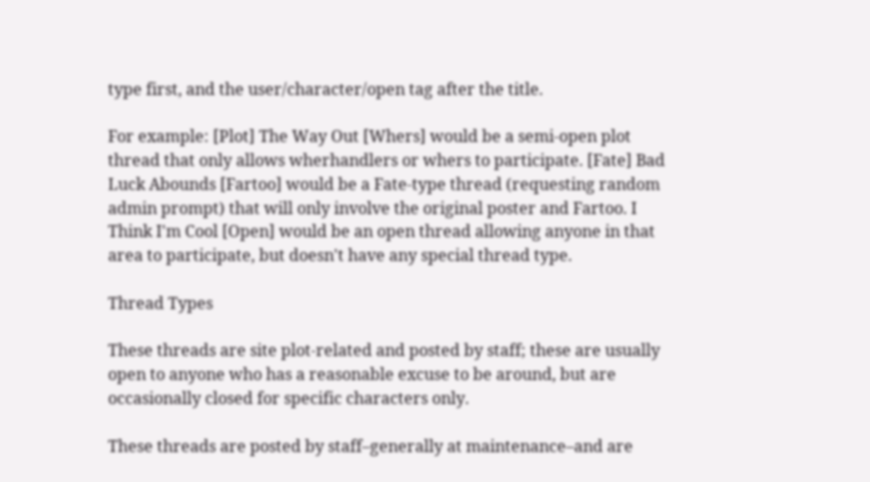type first, and the user/character/open tag after the title.

For example: [Plot] The Way Out [Whers] would be a semi-open plot thread that only allows wherhandlers or whers to participate. [Fate] Bad Luck Abounds [Fartoo] would be a Fate-type thread (requesting random admin prompt) that will only involve the original poster and Fartoo. I Think I'm Cool [Open] would be an open thread allowing anyone in that area to participate, but doesn't have any special thread type.

Thread Types

These threads are site plot-related and posted by staff; these are usually open to anyone who has a reasonable excuse to be around, but are occasionally closed for specific characters only.

These threads are posted by staff–generally at maintenance–and are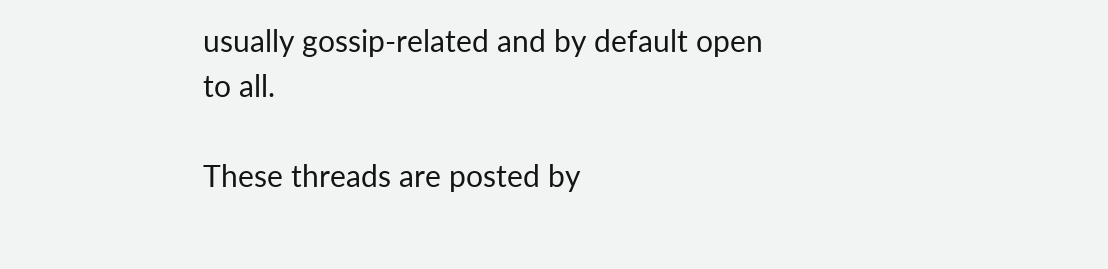usually gossip-related and by default open to all.

These threads are posted by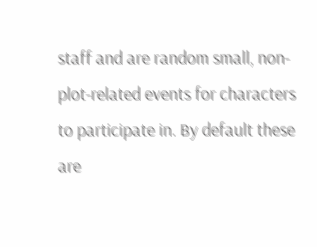staff and are random small, non-plot-related events for characters to participate in. By default these are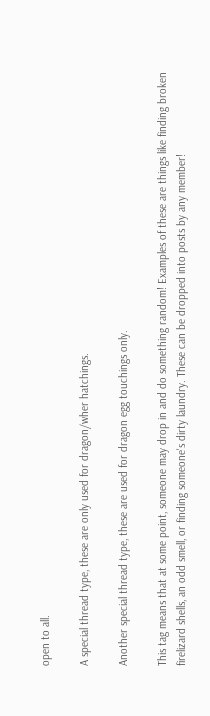open to all.

A special thread type, these are only used for dragon/wher hatchings.

Another special thread type, these are used for dragon egg touchings only.

This tag means that at some point, someone may drop in and do something random! Examples of these are things like finding broken firelizard shells, an odd smell, or finding someone's dirty laundry. These can be dropped into posts by any member!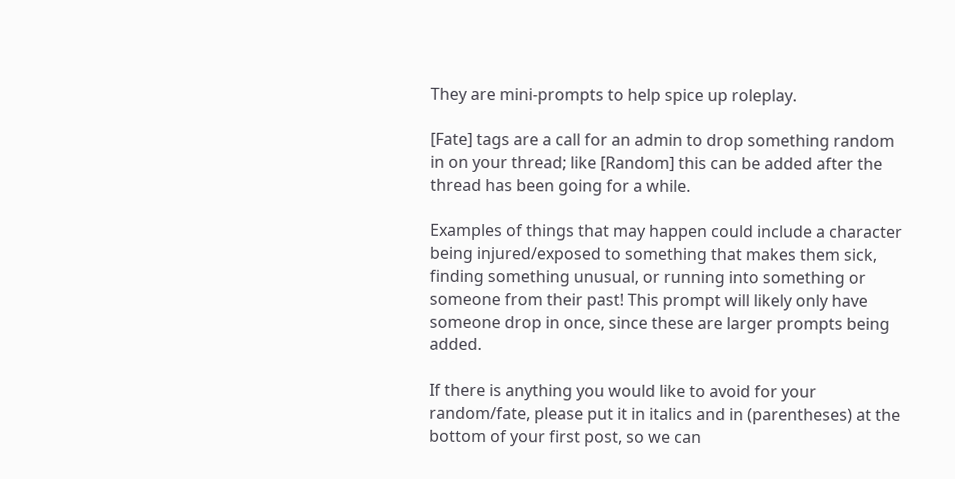They are mini-prompts to help spice up roleplay.

[Fate] tags are a call for an admin to drop something random in on your thread; like [Random] this can be added after the thread has been going for a while.

Examples of things that may happen could include a character being injured/exposed to something that makes them sick, finding something unusual, or running into something or someone from their past! This prompt will likely only have someone drop in once, since these are larger prompts being added.

If there is anything you would like to avoid for your random/fate, please put it in italics and in (parentheses) at the bottom of your first post, so we can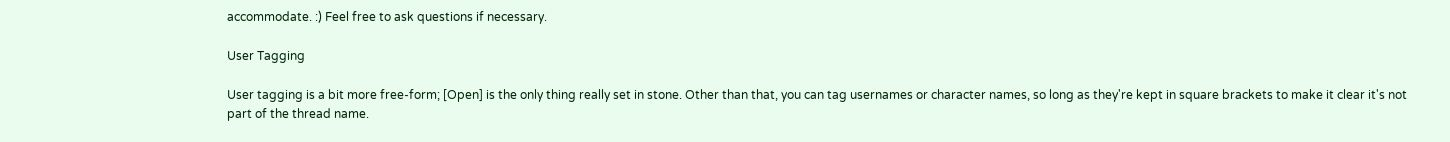accommodate. :) Feel free to ask questions if necessary.

User Tagging

User tagging is a bit more free-form; [Open] is the only thing really set in stone. Other than that, you can tag usernames or character names, so long as they're kept in square brackets to make it clear it's not part of the thread name.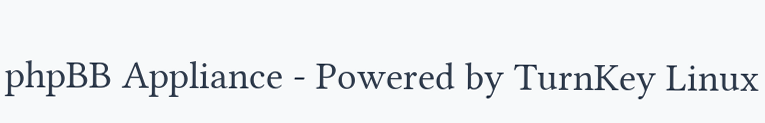phpBB Appliance - Powered by TurnKey Linux